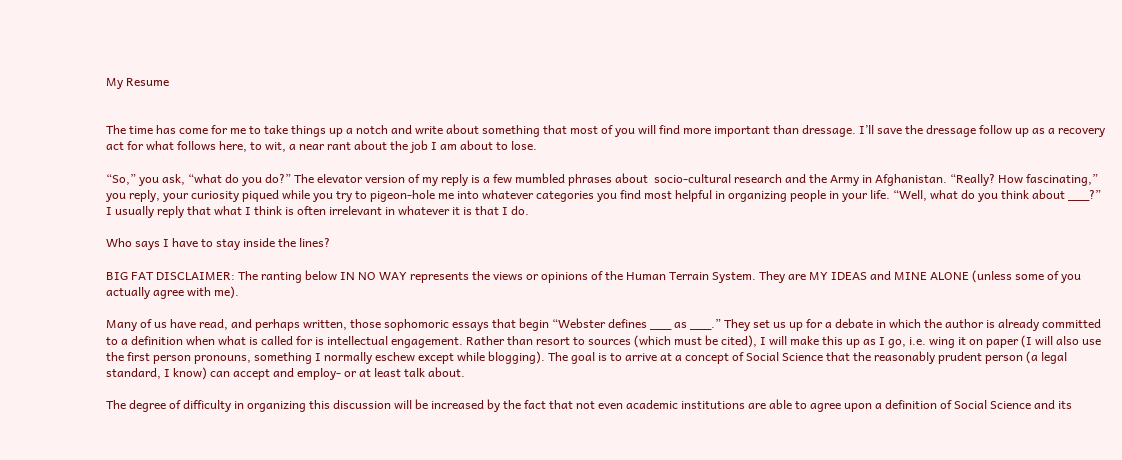My Resume


The time has come for me to take things up a notch and write about something that most of you will find more important than dressage. I’ll save the dressage follow up as a recovery act for what follows here, to wit, a near rant about the job I am about to lose.

“So,” you ask, “what do you do?” The elevator version of my reply is a few mumbled phrases about  socio-cultural research and the Army in Afghanistan. “Really? How fascinating,” you reply, your curiosity piqued while you try to pigeon-hole me into whatever categories you find most helpful in organizing people in your life. “Well, what do you think about ___?” I usually reply that what I think is often irrelevant in whatever it is that I do.

Who says I have to stay inside the lines?

BIG FAT DISCLAIMER: The ranting below IN NO WAY represents the views or opinions of the Human Terrain System. They are MY IDEAS and MINE ALONE (unless some of you actually agree with me).

Many of us have read, and perhaps written, those sophomoric essays that begin “Webster defines ___ as ___.” They set us up for a debate in which the author is already committed to a definition when what is called for is intellectual engagement. Rather than resort to sources (which must be cited), I will make this up as I go, i.e. wing it on paper (I will also use the first person pronouns, something I normally eschew except while blogging). The goal is to arrive at a concept of Social Science that the reasonably prudent person (a legal standard, I know) can accept and employ- or at least talk about.

The degree of difficulty in organizing this discussion will be increased by the fact that not even academic institutions are able to agree upon a definition of Social Science and its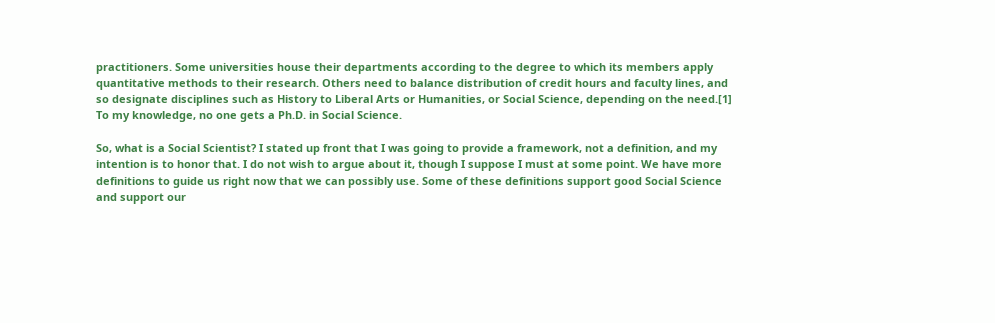practitioners. Some universities house their departments according to the degree to which its members apply quantitative methods to their research. Others need to balance distribution of credit hours and faculty lines, and so designate disciplines such as History to Liberal Arts or Humanities, or Social Science, depending on the need.[1] To my knowledge, no one gets a Ph.D. in Social Science.

So, what is a Social Scientist? I stated up front that I was going to provide a framework, not a definition, and my intention is to honor that. I do not wish to argue about it, though I suppose I must at some point. We have more definitions to guide us right now that we can possibly use. Some of these definitions support good Social Science and support our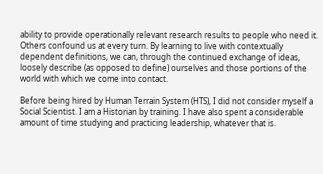ability to provide operationally relevant research results to people who need it. Others confound us at every turn. By learning to live with contextually dependent definitions, we can, through the continued exchange of ideas, loosely describe (as opposed to define) ourselves and those portions of the world with which we come into contact.

Before being hired by Human Terrain System (HTS), I did not consider myself a Social Scientist. I am a Historian by training. I have also spent a considerable amount of time studying and practicing leadership, whatever that is.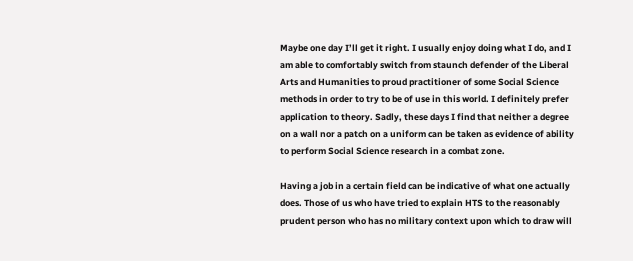Maybe one day I’ll get it right. I usually enjoy doing what I do, and I am able to comfortably switch from staunch defender of the Liberal Arts and Humanities to proud practitioner of some Social Science methods in order to try to be of use in this world. I definitely prefer application to theory. Sadly, these days I find that neither a degree on a wall nor a patch on a uniform can be taken as evidence of ability to perform Social Science research in a combat zone.

Having a job in a certain field can be indicative of what one actually does. Those of us who have tried to explain HTS to the reasonably prudent person who has no military context upon which to draw will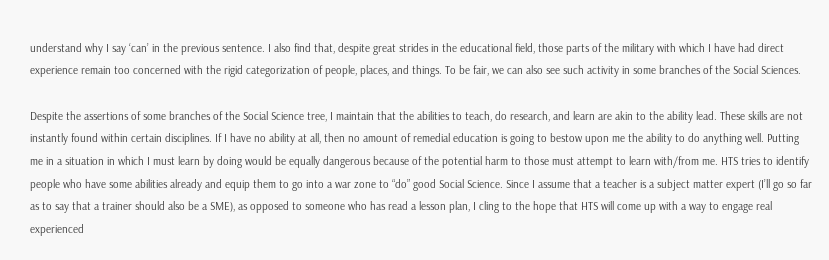understand why I say ‘can’ in the previous sentence. I also find that, despite great strides in the educational field, those parts of the military with which I have had direct experience remain too concerned with the rigid categorization of people, places, and things. To be fair, we can also see such activity in some branches of the Social Sciences.

Despite the assertions of some branches of the Social Science tree, I maintain that the abilities to teach, do research, and learn are akin to the ability lead. These skills are not instantly found within certain disciplines. If I have no ability at all, then no amount of remedial education is going to bestow upon me the ability to do anything well. Putting me in a situation in which I must learn by doing would be equally dangerous because of the potential harm to those must attempt to learn with/from me. HTS tries to identify people who have some abilities already and equip them to go into a war zone to “do” good Social Science. Since I assume that a teacher is a subject matter expert (I’ll go so far as to say that a trainer should also be a SME), as opposed to someone who has read a lesson plan, I cling to the hope that HTS will come up with a way to engage real experienced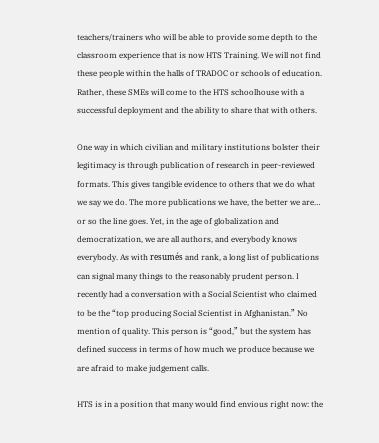teachers/trainers who will be able to provide some depth to the classroom experience that is now HTS Training. We will not find these people within the halls of TRADOC or schools of education. Rather, these SMEs will come to the HTS schoolhouse with a successful deployment and the ability to share that with others.

One way in which civilian and military institutions bolster their legitimacy is through publication of research in peer-reviewed formats. This gives tangible evidence to others that we do what we say we do. The more publications we have, the better we are… or so the line goes. Yet, in the age of globalization and democratization, we are all authors, and everybody knows everybody. As with resumés and rank, a long list of publications can signal many things to the reasonably prudent person. I recently had a conversation with a Social Scientist who claimed to be the “top producing Social Scientist in Afghanistan.” No mention of quality. This person is “good,” but the system has defined success in terms of how much we produce because we are afraid to make judgement calls.

HTS is in a position that many would find envious right now: the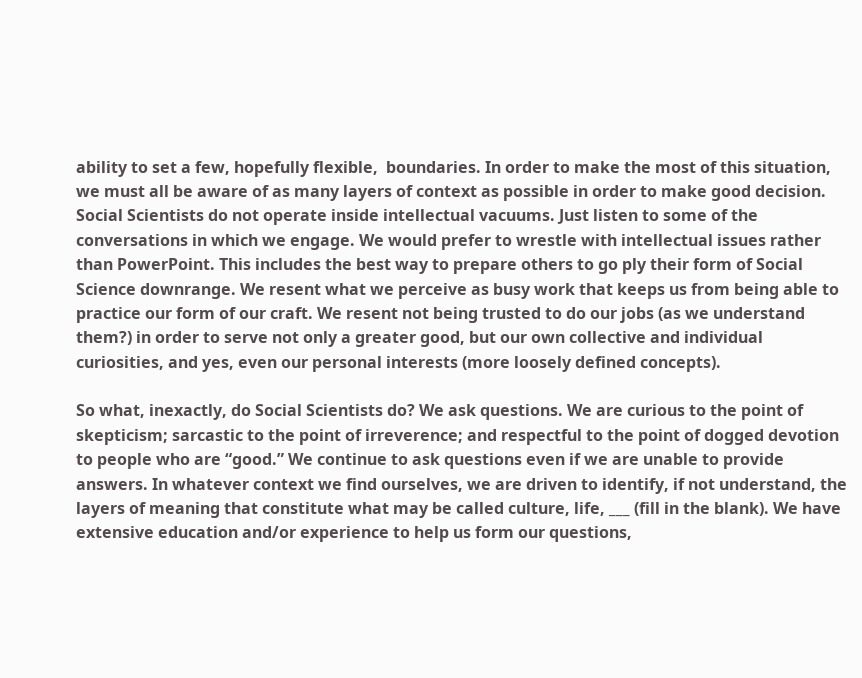ability to set a few, hopefully flexible,  boundaries. In order to make the most of this situation, we must all be aware of as many layers of context as possible in order to make good decision. Social Scientists do not operate inside intellectual vacuums. Just listen to some of the conversations in which we engage. We would prefer to wrestle with intellectual issues rather than PowerPoint. This includes the best way to prepare others to go ply their form of Social Science downrange. We resent what we perceive as busy work that keeps us from being able to practice our form of our craft. We resent not being trusted to do our jobs (as we understand them?) in order to serve not only a greater good, but our own collective and individual curiosities, and yes, even our personal interests (more loosely defined concepts).

So what, inexactly, do Social Scientists do? We ask questions. We are curious to the point of skepticism; sarcastic to the point of irreverence; and respectful to the point of dogged devotion to people who are “good.” We continue to ask questions even if we are unable to provide answers. In whatever context we find ourselves, we are driven to identify, if not understand, the layers of meaning that constitute what may be called culture, life, ___ (fill in the blank). We have extensive education and/or experience to help us form our questions,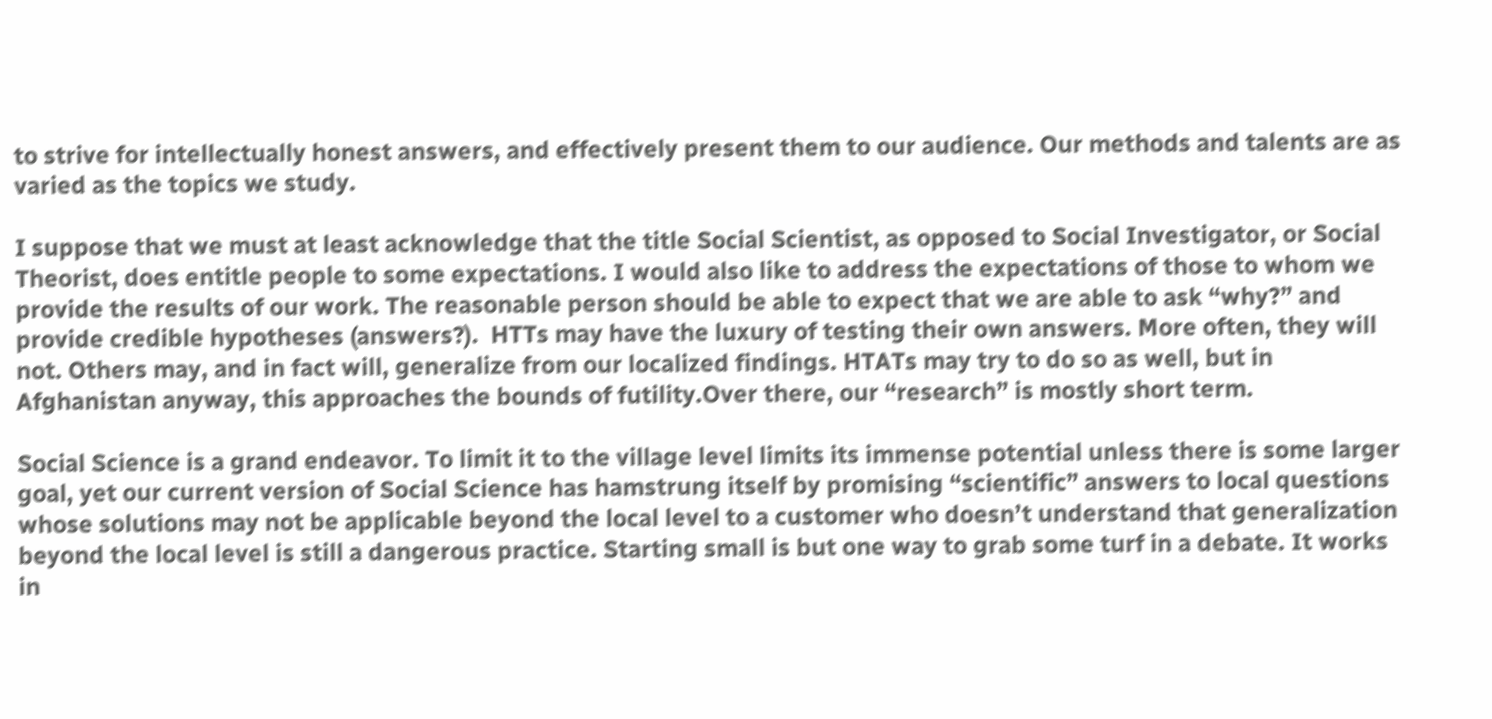to strive for intellectually honest answers, and effectively present them to our audience. Our methods and talents are as varied as the topics we study.

I suppose that we must at least acknowledge that the title Social Scientist, as opposed to Social Investigator, or Social Theorist, does entitle people to some expectations. I would also like to address the expectations of those to whom we provide the results of our work. The reasonable person should be able to expect that we are able to ask “why?” and provide credible hypotheses (answers?).  HTTs may have the luxury of testing their own answers. More often, they will not. Others may, and in fact will, generalize from our localized findings. HTATs may try to do so as well, but in Afghanistan anyway, this approaches the bounds of futility.Over there, our “research” is mostly short term.

Social Science is a grand endeavor. To limit it to the village level limits its immense potential unless there is some larger goal, yet our current version of Social Science has hamstrung itself by promising “scientific” answers to local questions whose solutions may not be applicable beyond the local level to a customer who doesn’t understand that generalization beyond the local level is still a dangerous practice. Starting small is but one way to grab some turf in a debate. It works in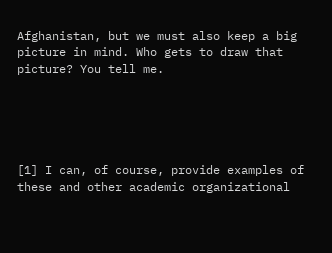Afghanistan, but we must also keep a big picture in mind. Who gets to draw that picture? You tell me.





[1] I can, of course, provide examples of these and other academic organizational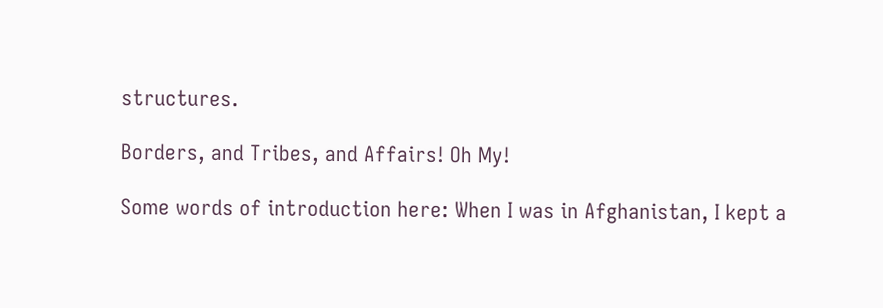structures.

Borders, and Tribes, and Affairs! Oh My!

Some words of introduction here: When I was in Afghanistan, I kept a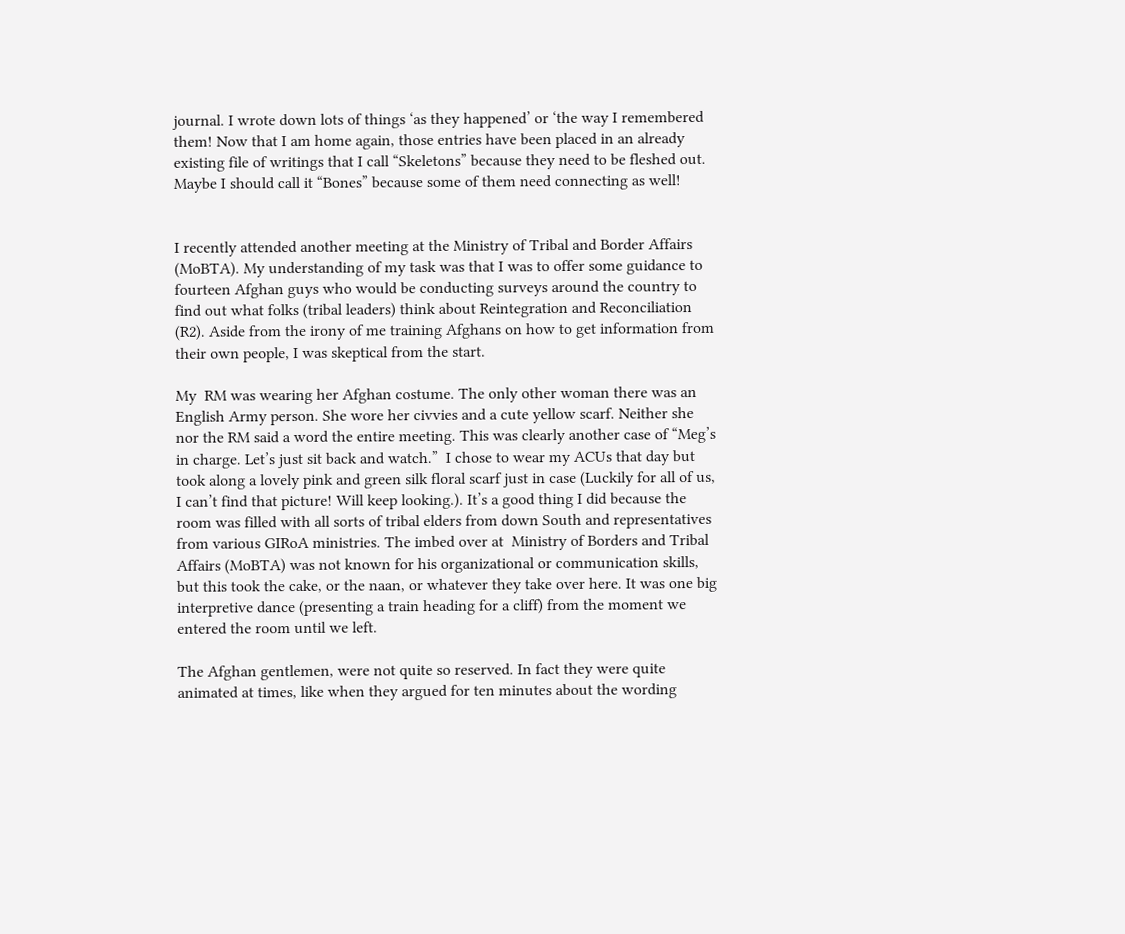journal. I wrote down lots of things ‘as they happened’ or ‘the way I remembered them! Now that I am home again, those entries have been placed in an already existing file of writings that I call “Skeletons” because they need to be fleshed out. Maybe I should call it “Bones” because some of them need connecting as well!


I recently attended another meeting at the Ministry of Tribal and Border Affairs (MoBTA). My understanding of my task was that I was to offer some guidance to fourteen Afghan guys who would be conducting surveys around the country to find out what folks (tribal leaders) think about Reintegration and Reconciliation (R2). Aside from the irony of me training Afghans on how to get information from their own people, I was skeptical from the start.

My  RM was wearing her Afghan costume. The only other woman there was an English Army person. She wore her civvies and a cute yellow scarf. Neither she nor the RM said a word the entire meeting. This was clearly another case of “Meg’s in charge. Let’s just sit back and watch.”  I chose to wear my ACUs that day but took along a lovely pink and green silk floral scarf just in case (Luckily for all of us, I can’t find that picture! Will keep looking.). It’s a good thing I did because the room was filled with all sorts of tribal elders from down South and representatives from various GIRoA ministries. The imbed over at  Ministry of Borders and Tribal Affairs (MoBTA) was not known for his organizational or communication skills, but this took the cake, or the naan, or whatever they take over here. It was one big interpretive dance (presenting a train heading for a cliff) from the moment we entered the room until we left.

The Afghan gentlemen, were not quite so reserved. In fact they were quite animated at times, like when they argued for ten minutes about the wording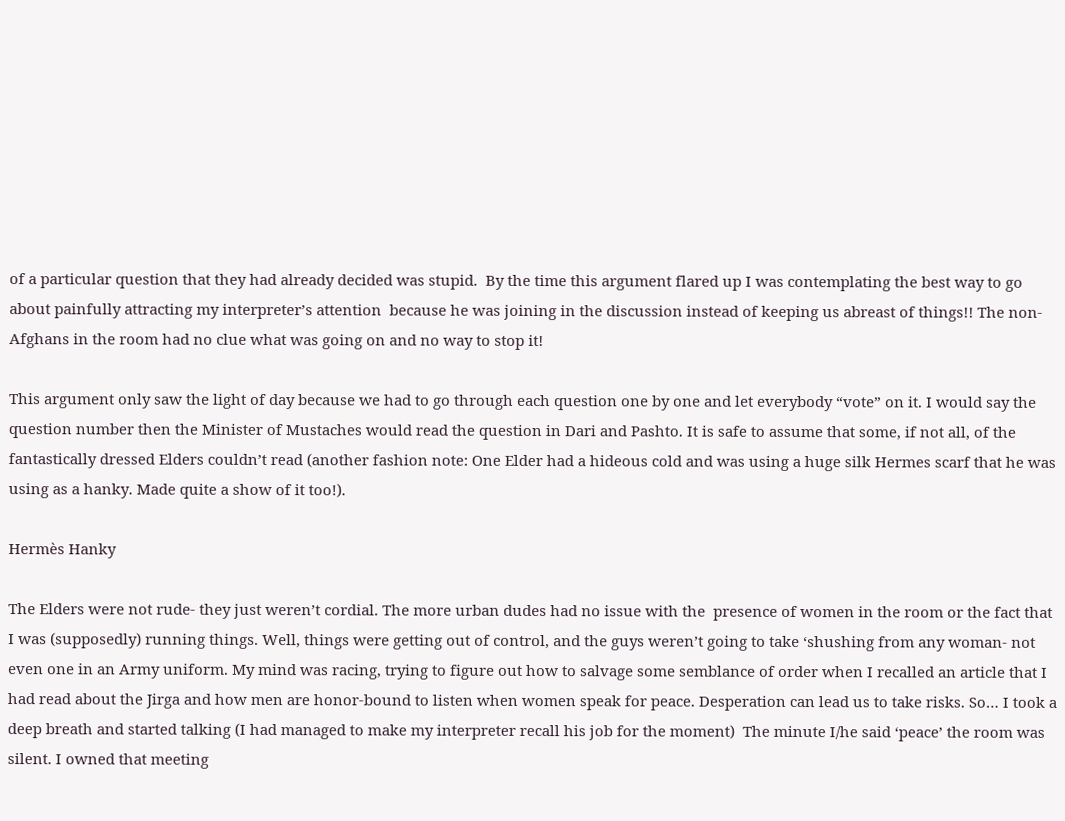of a particular question that they had already decided was stupid.  By the time this argument flared up I was contemplating the best way to go about painfully attracting my interpreter’s attention  because he was joining in the discussion instead of keeping us abreast of things!! The non-Afghans in the room had no clue what was going on and no way to stop it!

This argument only saw the light of day because we had to go through each question one by one and let everybody “vote” on it. I would say the question number then the Minister of Mustaches would read the question in Dari and Pashto. It is safe to assume that some, if not all, of the fantastically dressed Elders couldn’t read (another fashion note: One Elder had a hideous cold and was using a huge silk Hermes scarf that he was using as a hanky. Made quite a show of it too!).

Hermès Hanky

The Elders were not rude- they just weren’t cordial. The more urban dudes had no issue with the  presence of women in the room or the fact that I was (supposedly) running things. Well, things were getting out of control, and the guys weren’t going to take ‘shushing from any woman- not even one in an Army uniform. My mind was racing, trying to figure out how to salvage some semblance of order when I recalled an article that I had read about the Jirga and how men are honor-bound to listen when women speak for peace. Desperation can lead us to take risks. So… I took a deep breath and started talking (I had managed to make my interpreter recall his job for the moment)  The minute I/he said ‘peace’ the room was silent. I owned that meeting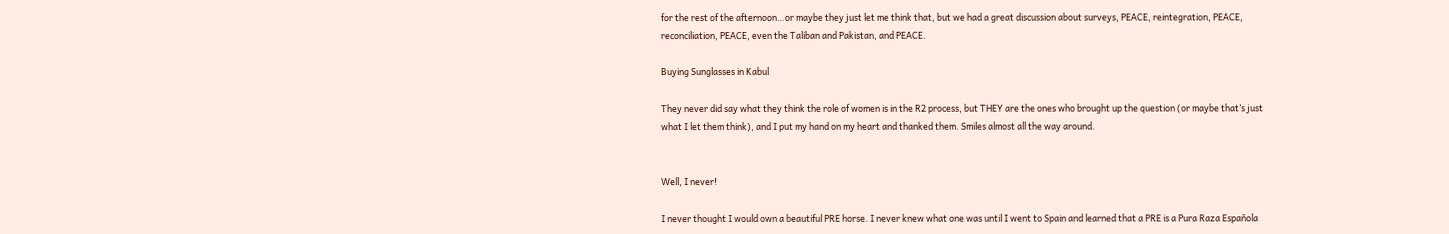for the rest of the afternoon…or maybe they just let me think that, but we had a great discussion about surveys, PEACE, reintegration, PEACE, reconciliation, PEACE, even the Taliban and Pakistan, and PEACE.

Buying Sunglasses in Kabul

They never did say what they think the role of women is in the R2 process, but THEY are the ones who brought up the question (or maybe that’s just what I let them think), and I put my hand on my heart and thanked them. Smiles almost all the way around.


Well, I never!

I never thought I would own a beautiful PRE horse. I never knew what one was until I went to Spain and learned that a PRE is a Pura Raza Española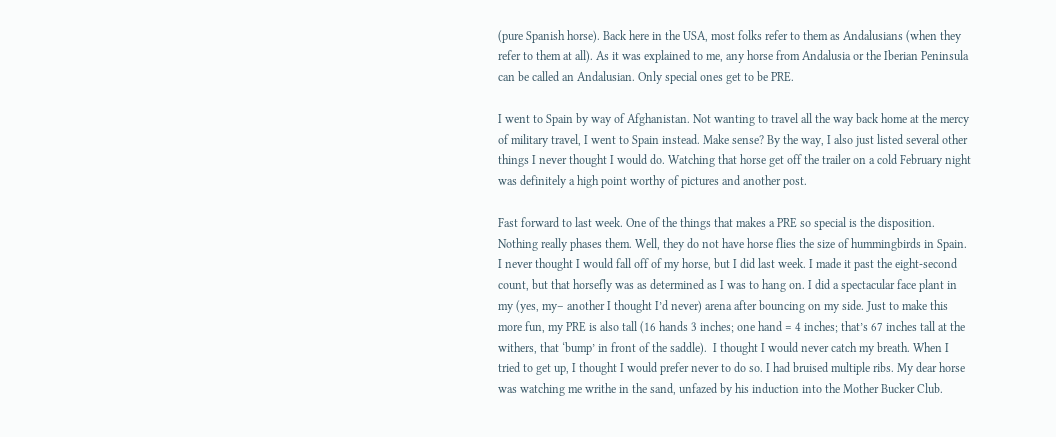(pure Spanish horse). Back here in the USA, most folks refer to them as Andalusians (when they refer to them at all). As it was explained to me, any horse from Andalusia or the Iberian Peninsula can be called an Andalusian. Only special ones get to be PRE.

I went to Spain by way of Afghanistan. Not wanting to travel all the way back home at the mercy of military travel, I went to Spain instead. Make sense? By the way, I also just listed several other things I never thought I would do. Watching that horse get off the trailer on a cold February night was definitely a high point worthy of pictures and another post.

Fast forward to last week. One of the things that makes a PRE so special is the disposition. Nothing really phases them. Well, they do not have horse flies the size of hummingbirds in Spain. I never thought I would fall off of my horse, but I did last week. I made it past the eight-second count, but that horsefly was as determined as I was to hang on. I did a spectacular face plant in my (yes, my– another I thought I’d never) arena after bouncing on my side. Just to make this more fun, my PRE is also tall (16 hands 3 inches; one hand = 4 inches; that’s 67 inches tall at the withers, that ‘bump’ in front of the saddle).  I thought I would never catch my breath. When I tried to get up, I thought I would prefer never to do so. I had bruised multiple ribs. My dear horse was watching me writhe in the sand, unfazed by his induction into the Mother Bucker Club.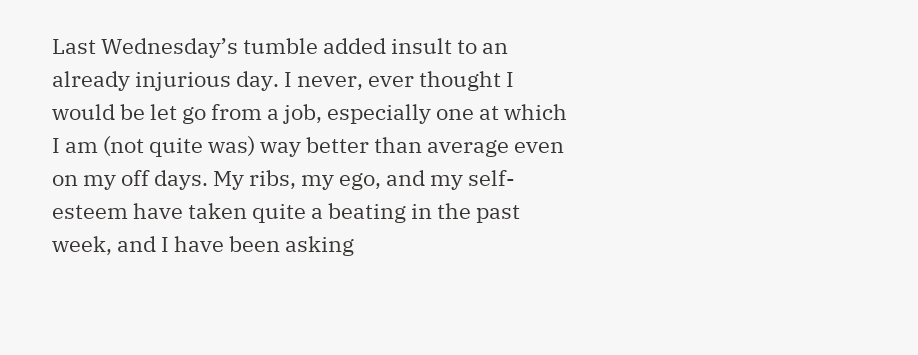Last Wednesday’s tumble added insult to an already injurious day. I never, ever thought I would be let go from a job, especially one at which I am (not quite was) way better than average even on my off days. My ribs, my ego, and my self-esteem have taken quite a beating in the past week, and I have been asking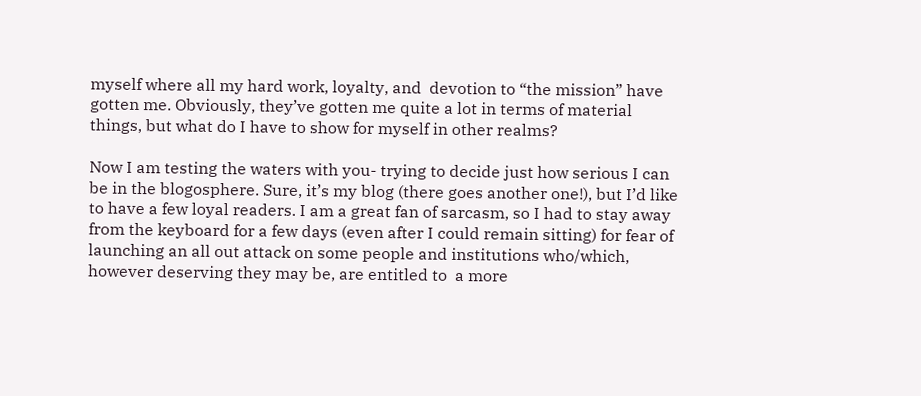myself where all my hard work, loyalty, and  devotion to “the mission” have gotten me. Obviously, they’ve gotten me quite a lot in terms of material things, but what do I have to show for myself in other realms?

Now I am testing the waters with you- trying to decide just how serious I can be in the blogosphere. Sure, it’s my blog (there goes another one!), but I’d like to have a few loyal readers. I am a great fan of sarcasm, so I had to stay away from the keyboard for a few days (even after I could remain sitting) for fear of launching an all out attack on some people and institutions who/which, however deserving they may be, are entitled to  a more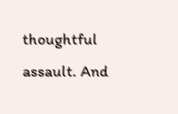thoughtful assault. And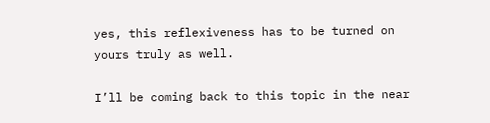yes, this reflexiveness has to be turned on yours truly as well.

I’ll be coming back to this topic in the near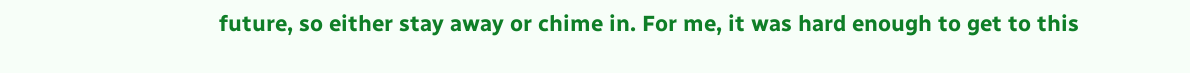future, so either stay away or chime in. For me, it was hard enough to get to this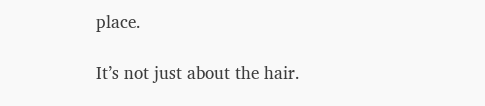place.

It’s not just about the hair.